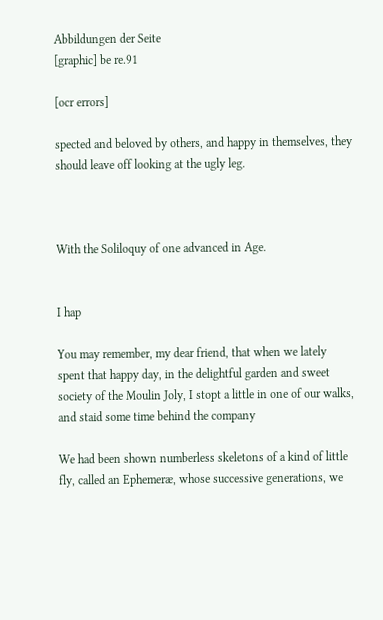Abbildungen der Seite
[graphic] be re.91

[ocr errors]

spected and beloved by others, and happy in themselves, they should leave off looking at the ugly leg.



With the Soliloquy of one advanced in Age.


I hap

You may remember, my dear friend, that when we lately spent that happy day, in the delightful garden and sweet society of the Moulin Joly, I stopt a little in one of our walks, and staid some time behind the company

We had been shown numberless skeletons of a kind of little fly, called an Ephemeræ, whose successive generations, we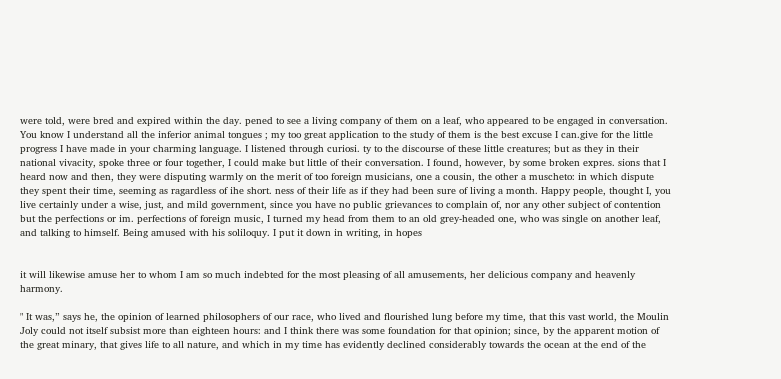were told, were bred and expired within the day. pened to see a living company of them on a leaf, who appeared to be engaged in conversation. You know I understand all the inferior animal tongues ; my too great application to the study of them is the best excuse I can.give for the little progress I have made in your charming language. I listened through curiosi. ty to the discourse of these little creatures; but as they in their national vivacity, spoke three or four together, I could make but little of their conversation. I found, however, by some broken expres. sions that I heard now and then, they were disputing warmly on the merit of too foreign musicians, one a cousin, the other a muscheto: in which dispute they spent their time, seeming as ragardless of ihe short. ness of their life as if they had been sure of living a month. Happy people, thought I, you live certainly under a wise, just, and mild government, since you have no public grievances to complain of, nor any other subject of contention but the perfections or im. perfections of foreign music, I turned my head from them to an old grey-headed one, who was single on another leaf, and talking to himself. Being amused with his soliloquy. I put it down in writing, in hopes


it will likewise amuse her to whom I am so much indebted for the most pleasing of all amusements, her delicious company and heavenly harmony.

" It was,” says he, the opinion of learned philosophers of our race, who lived and flourished lung before my time, that this vast world, the Moulin Joly could not itself subsist more than eighteen hours: and I think there was some foundation for that opinion; since, by the apparent motion of the great minary, that gives life to all nature, and which in my time has evidently declined considerably towards the ocean at the end of the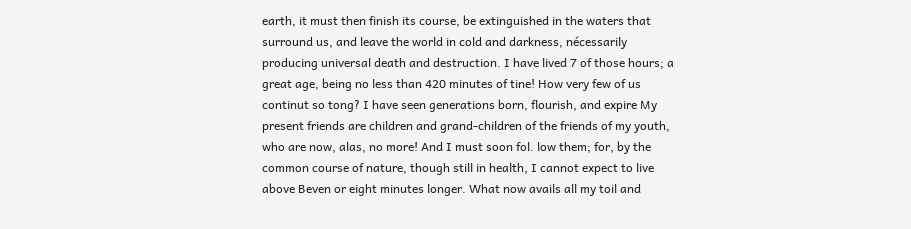earth, it must then finish its course, be extinguished in the waters that surround us, and leave the world in cold and darkness, nécessarily producing universal death and destruction. I have lived 7 of those hours; a great age, being no less than 420 minutes of tine! How very few of us continut so tong? I have seen generations born, flourish, and expire My present friends are children and grand-children of the friends of my youth, who are now, alas, no more! And I must soon fol. low them; for, by the common course of nature, though still in health, I cannot expect to live above Beven or eight minutes longer. What now avails all my toil and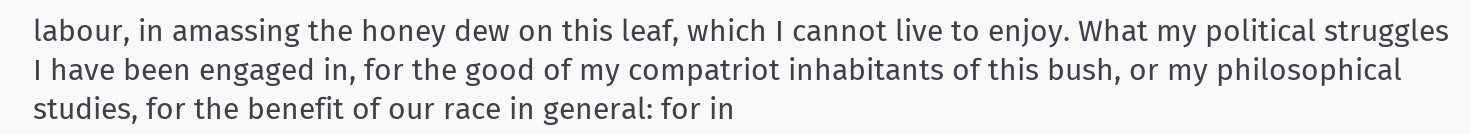labour, in amassing the honey dew on this leaf, which I cannot live to enjoy. What my political struggles I have been engaged in, for the good of my compatriot inhabitants of this bush, or my philosophical studies, for the benefit of our race in general: for in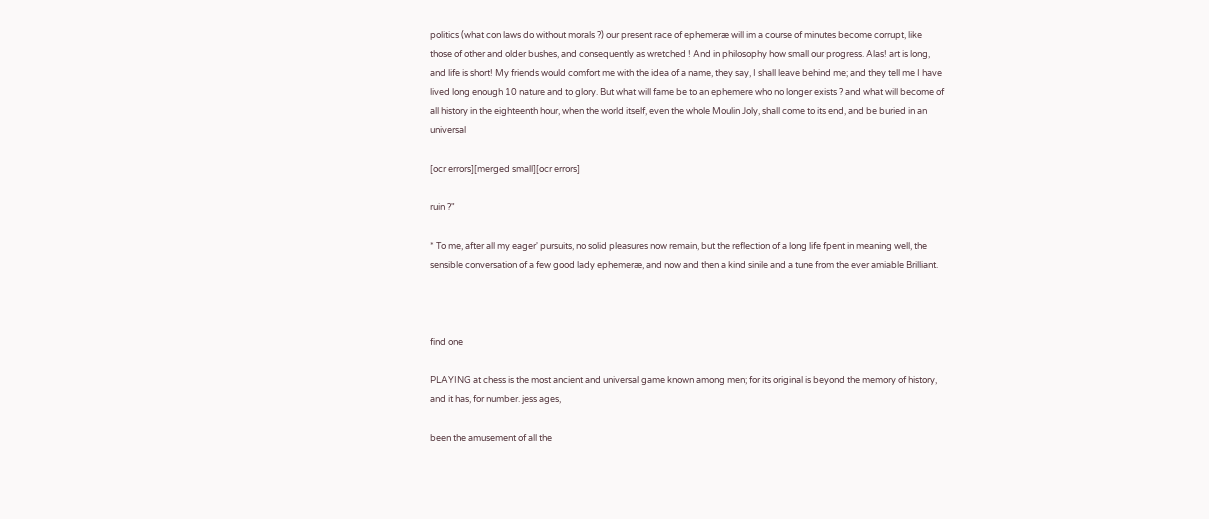politics (what con laws do without morals ?) our present race of ephemeræ will im a course of minutes become corrupt, like those of other and older bushes, and consequently as wretched ! And in philosophy how small our progress. Alas! art is long, and life is short! My friends would comfort me with the idea of a name, they say, I shall leave behind me; and they tell me I have lived long enough 10 nature and to glory. But what will fame be to an ephemere who no longer exists ? and what will become of all history in the eighteenth hour, when the world itself, even the whole Moulin Joly, shall come to its end, and be buried in an universal

[ocr errors][merged small][ocr errors]

ruin ?"

* To me, after all my eager' pursuits, no solid pleasures now remain, but the reflection of a long life fpent in meaning well, the sensible conversation of a few good lady ephemeræ, and now and then a kind sinile and a tune from the ever amiable Brilliant.



find one

PLAYING at chess is the most ancient and universal game known among men; for its original is beyond the memory of history, and it has, for number. jess ages,

been the amusement of all the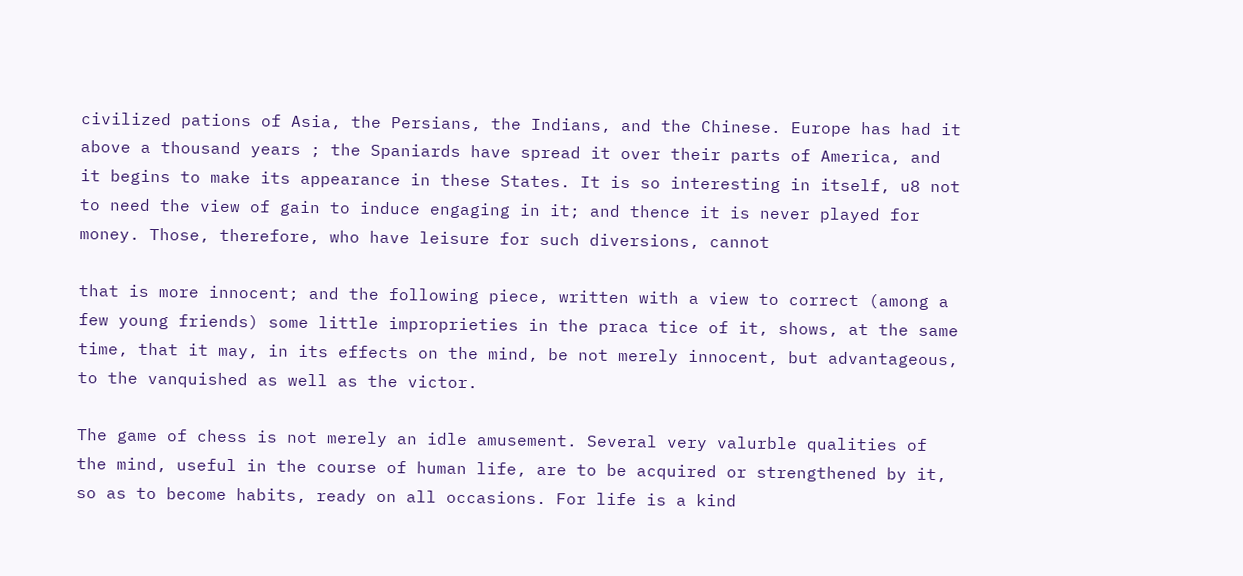civilized pations of Asia, the Persians, the Indians, and the Chinese. Europe has had it above a thousand years ; the Spaniards have spread it over their parts of America, and it begins to make its appearance in these States. It is so interesting in itself, u8 not to need the view of gain to induce engaging in it; and thence it is never played for money. Those, therefore, who have leisure for such diversions, cannot

that is more innocent; and the following piece, written with a view to correct (among a few young friends) some little improprieties in the praca tice of it, shows, at the same time, that it may, in its effects on the mind, be not merely innocent, but advantageous, to the vanquished as well as the victor.

The game of chess is not merely an idle amusement. Several very valurble qualities of the mind, useful in the course of human life, are to be acquired or strengthened by it, so as to become habits, ready on all occasions. For life is a kind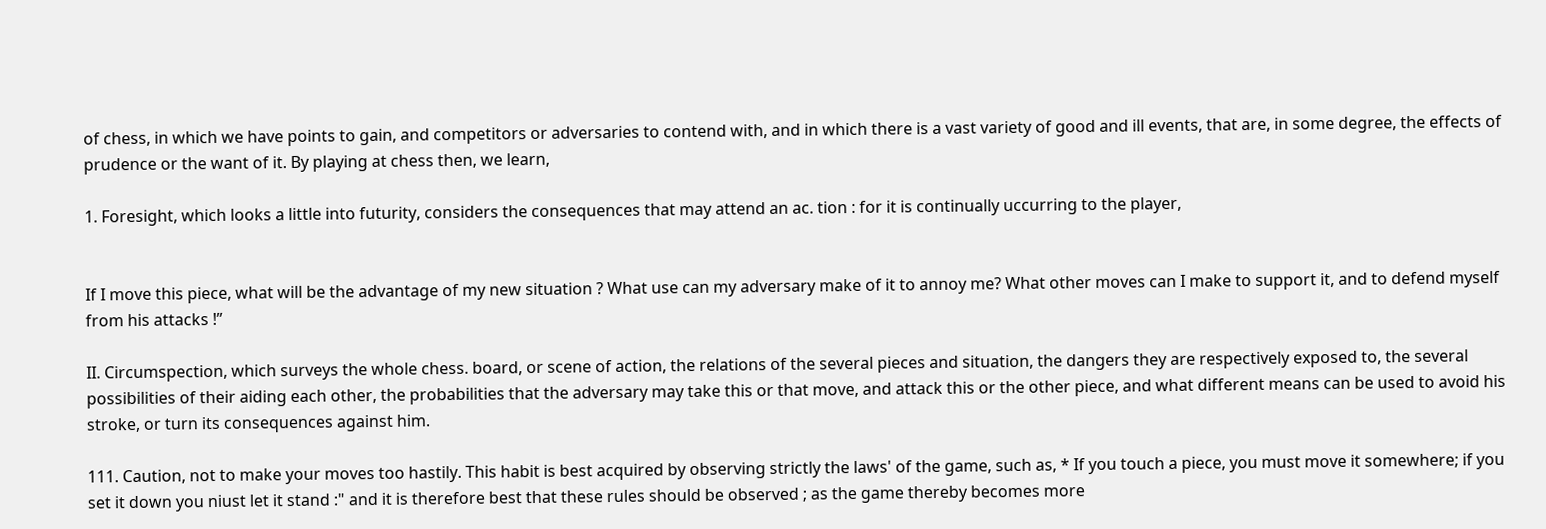of chess, in which we have points to gain, and competitors or adversaries to contend with, and in which there is a vast variety of good and ill events, that are, in some degree, the effects of prudence or the want of it. By playing at chess then, we learn,

1. Foresight, which looks a little into futurity, considers the consequences that may attend an ac. tion : for it is continually uccurring to the player,


If I move this piece, what will be the advantage of my new situation ? What use can my adversary make of it to annoy me? What other moves can I make to support it, and to defend myself from his attacks !”

II. Circumspection, which surveys the whole chess. board, or scene of action, the relations of the several pieces and situation, the dangers they are respectively exposed to, the several possibilities of their aiding each other, the probabilities that the adversary may take this or that move, and attack this or the other piece, and what different means can be used to avoid his stroke, or turn its consequences against him.

111. Caution, not to make your moves too hastily. This habit is best acquired by observing strictly the laws' of the game, such as, * If you touch a piece, you must move it somewhere; if you set it down you niust let it stand :" and it is therefore best that these rules should be observed ; as the game thereby becomes more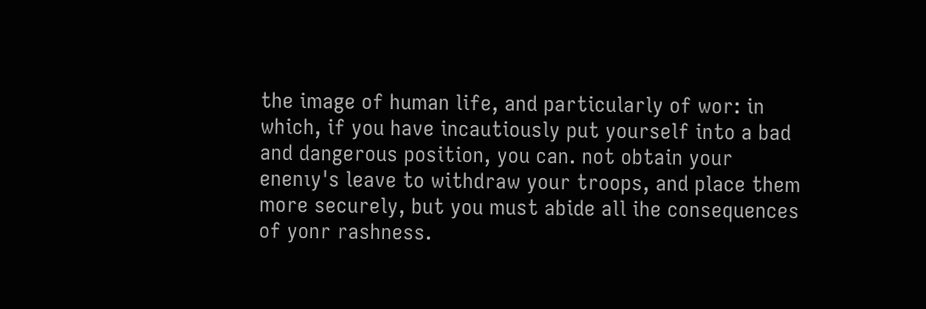the image of human life, and particularly of wor: in which, if you have incautiously put yourself into a bad and dangerous position, you can. not obtain your enenıy's leave to withdraw your troops, and place them more securely, but you must abide all ihe consequences of yonr rashness.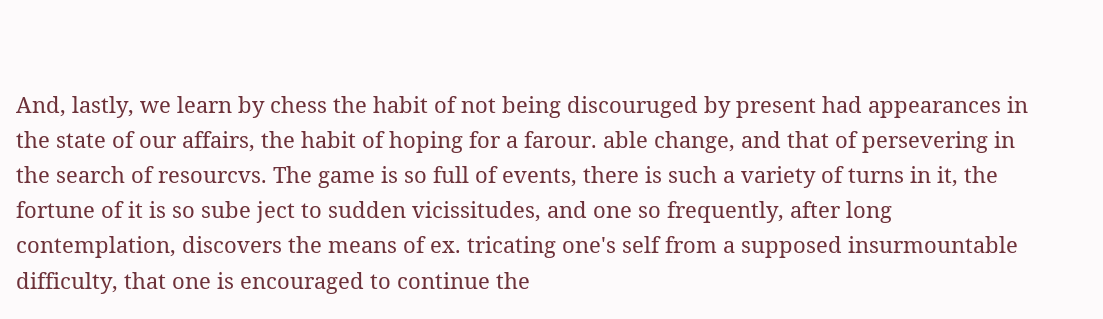And, lastly, we learn by chess the habit of not being discouruged by present had appearances in the state of our affairs, the habit of hoping for a farour. able change, and that of persevering in the search of resourcvs. The game is so full of events, there is such a variety of turns in it, the fortune of it is so sube ject to sudden vicissitudes, and one so frequently, after long contemplation, discovers the means of ex. tricating one's self from a supposed insurmountable difficulty, that one is encouraged to continue the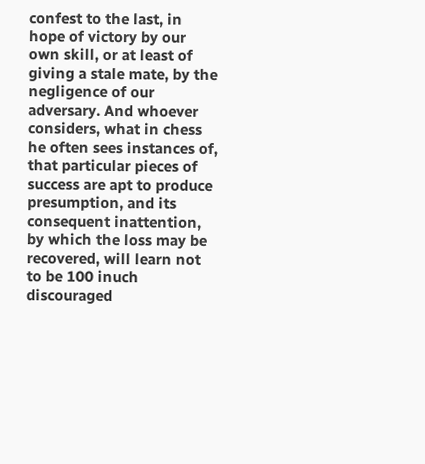confest to the last, in hope of victory by our own skill, or at least of giving a stale mate, by the negligence of our adversary. And whoever considers, what in chess he often sees instances of, that particular pieces of success are apt to produce presumption, and its consequent inattention, by which the loss may be recovered, will learn not to be 100 inuch discouraged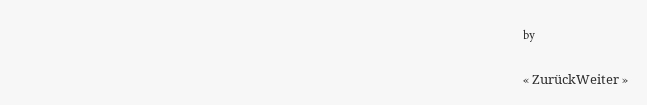by

« ZurückWeiter »